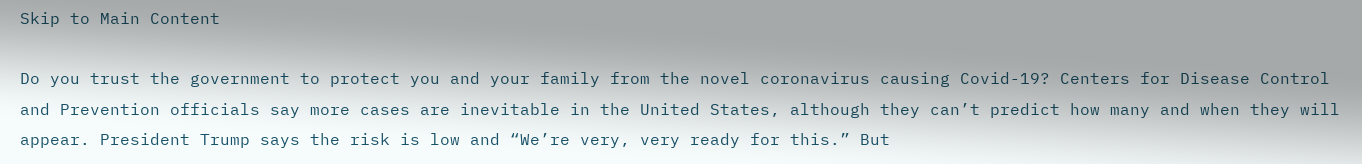Skip to Main Content

Do you trust the government to protect you and your family from the novel coronavirus causing Covid-19? Centers for Disease Control and Prevention officials say more cases are inevitable in the United States, although they can’t predict how many and when they will appear. President Trump says the risk is low and “We’re very, very ready for this.” But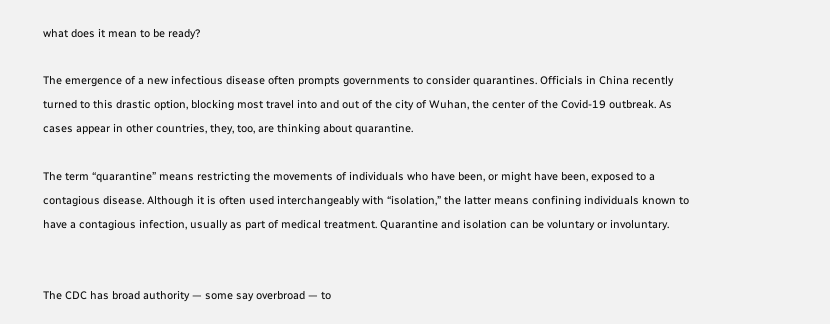what does it mean to be ready?

The emergence of a new infectious disease often prompts governments to consider quarantines. Officials in China recently turned to this drastic option, blocking most travel into and out of the city of Wuhan, the center of the Covid-19 outbreak. As cases appear in other countries, they, too, are thinking about quarantine.

The term “quarantine” means restricting the movements of individuals who have been, or might have been, exposed to a contagious disease. Although it is often used interchangeably with “isolation,” the latter means confining individuals known to have a contagious infection, usually as part of medical treatment. Quarantine and isolation can be voluntary or involuntary.


The CDC has broad authority — some say overbroad — to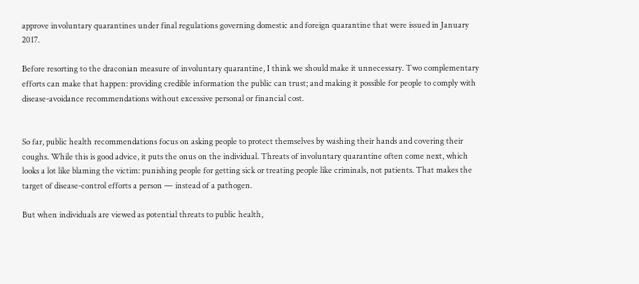approve involuntary quarantines under final regulations governing domestic and foreign quarantine that were issued in January 2017.

Before resorting to the draconian measure of involuntary quarantine, I think we should make it unnecessary. Two complementary efforts can make that happen: providing credible information the public can trust; and making it possible for people to comply with disease-avoidance recommendations without excessive personal or financial cost.


So far, public health recommendations focus on asking people to protect themselves by washing their hands and covering their coughs. While this is good advice, it puts the onus on the individual. Threats of involuntary quarantine often come next, which looks a lot like blaming the victim: punishing people for getting sick or treating people like criminals, not patients. That makes the target of disease-control efforts a person — instead of a pathogen.

But when individuals are viewed as potential threats to public health,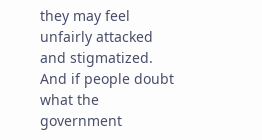they may feel unfairly attacked and stigmatized. And if people doubt what the government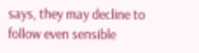says, they may decline to follow even sensible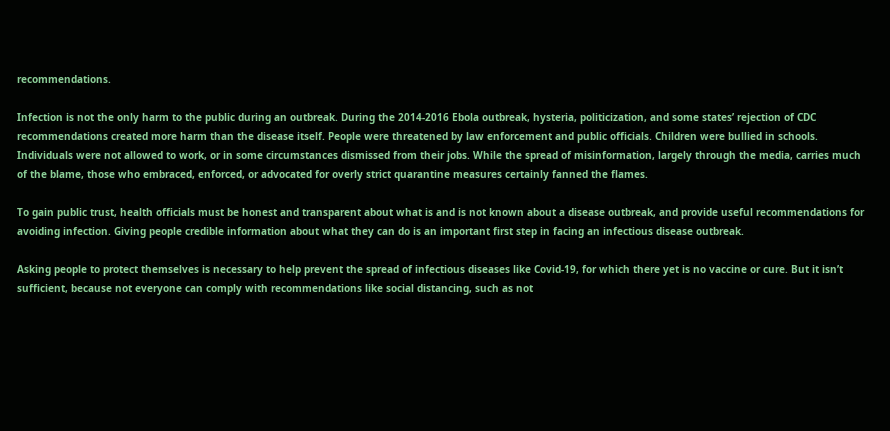recommendations.

Infection is not the only harm to the public during an outbreak. During the 2014-2016 Ebola outbreak, hysteria, politicization, and some states’ rejection of CDC recommendations created more harm than the disease itself. People were threatened by law enforcement and public officials. Children were bullied in schools. Individuals were not allowed to work, or in some circumstances dismissed from their jobs. While the spread of misinformation, largely through the media, carries much of the blame, those who embraced, enforced, or advocated for overly strict quarantine measures certainly fanned the flames.

To gain public trust, health officials must be honest and transparent about what is and is not known about a disease outbreak, and provide useful recommendations for avoiding infection. Giving people credible information about what they can do is an important first step in facing an infectious disease outbreak.

Asking people to protect themselves is necessary to help prevent the spread of infectious diseases like Covid-19, for which there yet is no vaccine or cure. But it isn’t sufficient, because not everyone can comply with recommendations like social distancing, such as not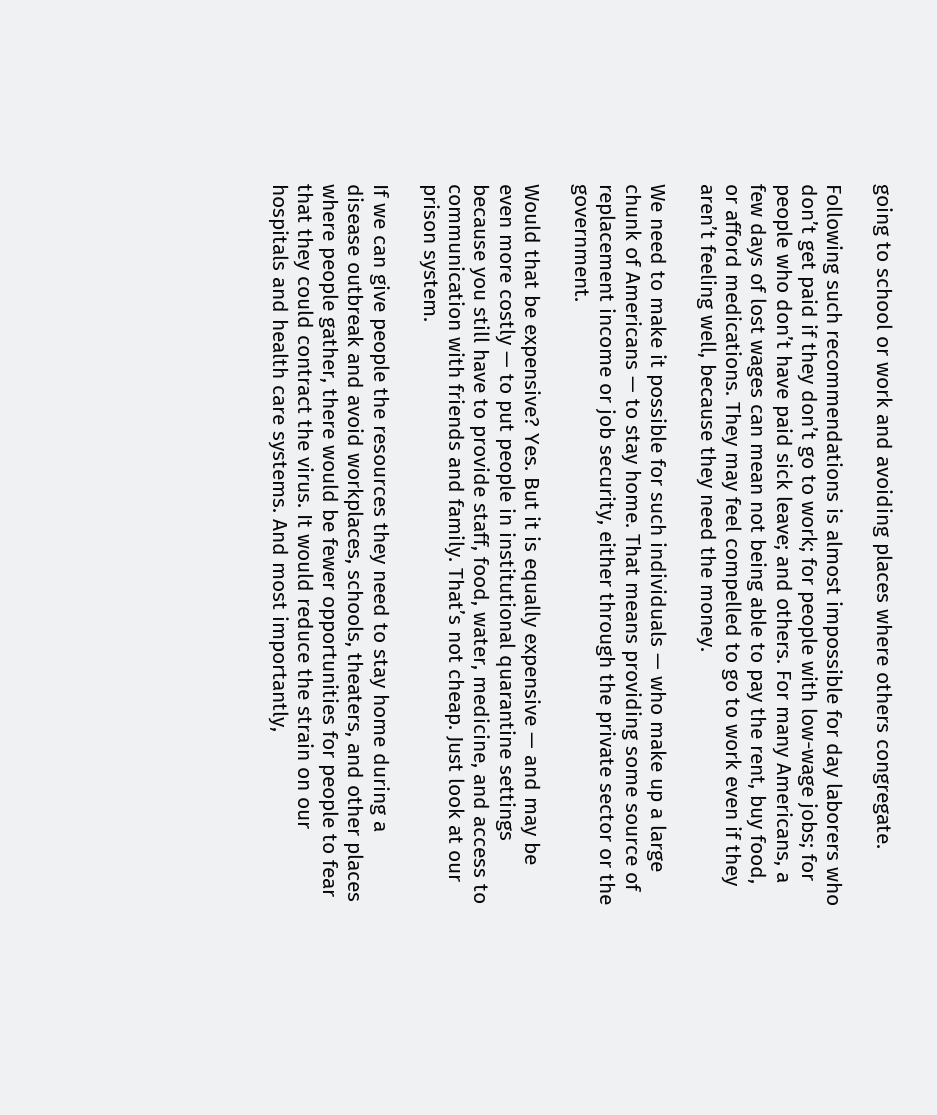going to school or work and avoiding places where others congregate.

Following such recommendations is almost impossible for day laborers who don’t get paid if they don’t go to work; for people with low-wage jobs; for people who don’t have paid sick leave; and others. For many Americans, a few days of lost wages can mean not being able to pay the rent, buy food, or afford medications. They may feel compelled to go to work even if they aren’t feeling well, because they need the money.

We need to make it possible for such individuals — who make up a large chunk of Americans — to stay home. That means providing some source of replacement income or job security, either through the private sector or the government.

Would that be expensive? Yes. But it is equally expensive — and may be even more costly — to put people in institutional quarantine settings because you still have to provide staff, food, water, medicine, and access to communication with friends and family. That’s not cheap. Just look at our prison system.

If we can give people the resources they need to stay home during a disease outbreak and avoid workplaces, schools, theaters, and other places where people gather, there would be fewer opportunities for people to fear that they could contract the virus. It would reduce the strain on our hospitals and health care systems. And most importantly,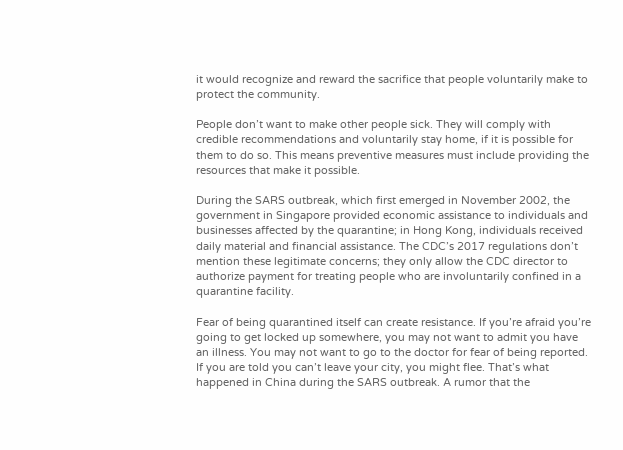it would recognize and reward the sacrifice that people voluntarily make to protect the community.

People don’t want to make other people sick. They will comply with credible recommendations and voluntarily stay home, if it is possible for them to do so. This means preventive measures must include providing the resources that make it possible.

During the SARS outbreak, which first emerged in November 2002, the government in Singapore provided economic assistance to individuals and businesses affected by the quarantine; in Hong Kong, individuals received daily material and financial assistance. The CDC’s 2017 regulations don’t mention these legitimate concerns; they only allow the CDC director to authorize payment for treating people who are involuntarily confined in a quarantine facility.

Fear of being quarantined itself can create resistance. If you’re afraid you’re going to get locked up somewhere, you may not want to admit you have an illness. You may not want to go to the doctor for fear of being reported. If you are told you can’t leave your city, you might flee. That’s what happened in China during the SARS outbreak. A rumor that the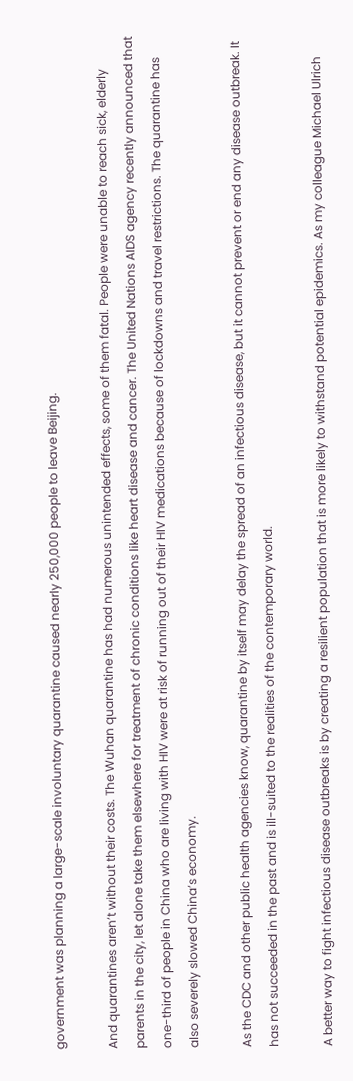government was planning a large-scale involuntary quarantine caused nearly 250,000 people to leave Beijing.

And quarantines aren’t without their costs. The Wuhan quarantine has had numerous unintended effects, some of them fatal. People were unable to reach sick, elderly parents in the city, let alone take them elsewhere for treatment of chronic conditions like heart disease and cancer. The United Nations AIDS agency recently announced that one-third of people in China who are living with HIV were at risk of running out of their HIV medications because of lockdowns and travel restrictions. The quarantine has also severely slowed China’s economy.

As the CDC and other public health agencies know, quarantine by itself may delay the spread of an infectious disease, but it cannot prevent or end any disease outbreak. It has not succeeded in the past and is ill-suited to the realities of the contemporary world.

A better way to fight infectious disease outbreaks is by creating a resilient population that is more likely to withstand potential epidemics. As my colleague Michael Ulrich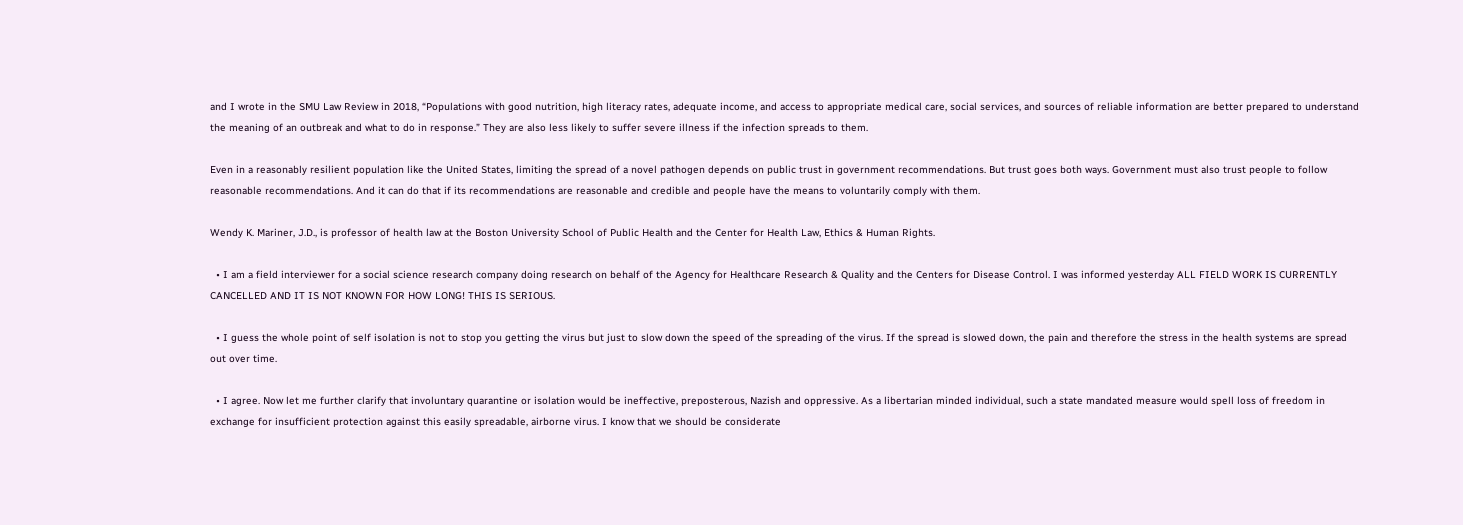and I wrote in the SMU Law Review in 2018, “Populations with good nutrition, high literacy rates, adequate income, and access to appropriate medical care, social services, and sources of reliable information are better prepared to understand the meaning of an outbreak and what to do in response.” They are also less likely to suffer severe illness if the infection spreads to them.

Even in a reasonably resilient population like the United States, limiting the spread of a novel pathogen depends on public trust in government recommendations. But trust goes both ways. Government must also trust people to follow reasonable recommendations. And it can do that if its recommendations are reasonable and credible and people have the means to voluntarily comply with them.

Wendy K. Mariner, J.D., is professor of health law at the Boston University School of Public Health and the Center for Health Law, Ethics & Human Rights.

  • I am a field interviewer for a social science research company doing research on behalf of the Agency for Healthcare Research & Quality and the Centers for Disease Control. I was informed yesterday ALL FIELD WORK IS CURRENTLY CANCELLED AND IT IS NOT KNOWN FOR HOW LONG! THIS IS SERIOUS.

  • I guess the whole point of self isolation is not to stop you getting the virus but just to slow down the speed of the spreading of the virus. If the spread is slowed down, the pain and therefore the stress in the health systems are spread out over time.

  • I agree. Now let me further clarify that involuntary quarantine or isolation would be ineffective, preposterous, Nazish and oppressive. As a libertarian minded individual, such a state mandated measure would spell loss of freedom in exchange for insufficient protection against this easily spreadable, airborne virus. I know that we should be considerate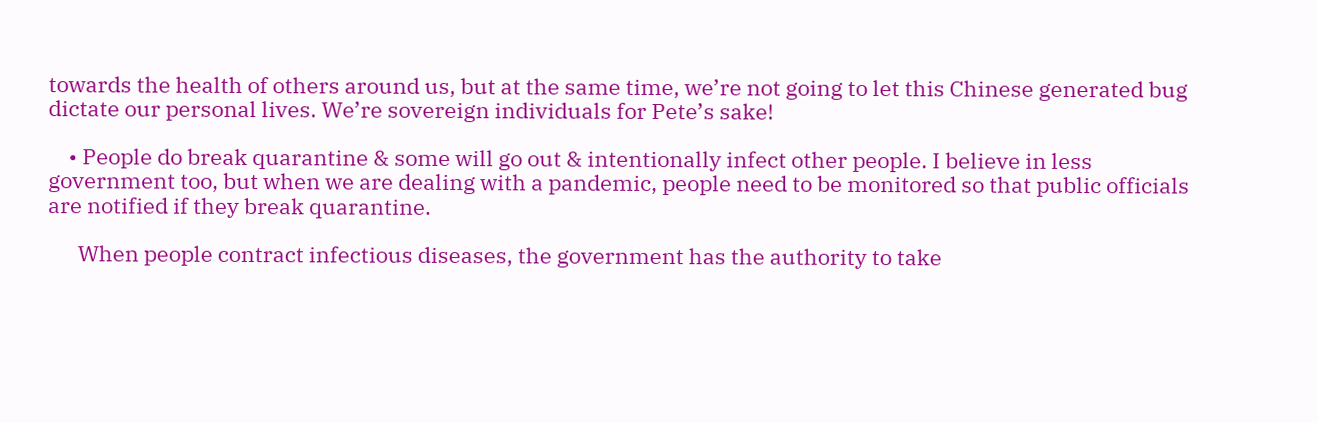towards the health of others around us, but at the same time, we’re not going to let this Chinese generated bug dictate our personal lives. We’re sovereign individuals for Pete’s sake!

    • People do break quarantine & some will go out & intentionally infect other people. I believe in less government too, but when we are dealing with a pandemic, people need to be monitored so that public officials are notified if they break quarantine.

      When people contract infectious diseases, the government has the authority to take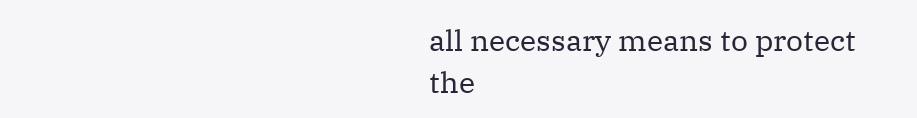all necessary means to protect the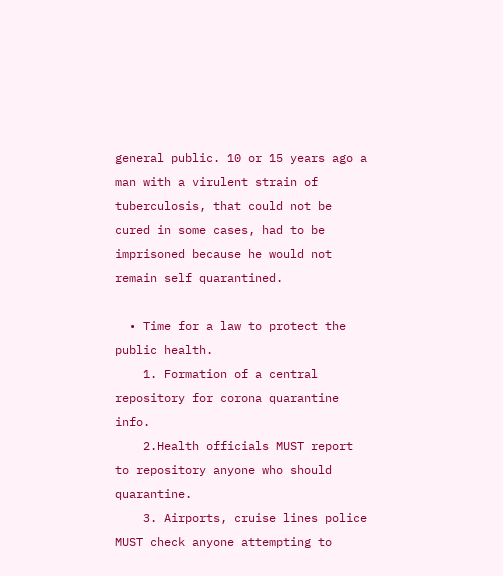general public. 10 or 15 years ago a man with a virulent strain of tuberculosis, that could not be cured in some cases, had to be imprisoned because he would not remain self quarantined.

  • Time for a law to protect the public health.
    1. Formation of a central repository for corona quarantine info.
    2.Health officials MUST report to repository anyone who should quarantine.
    3. Airports, cruise lines police MUST check anyone attempting to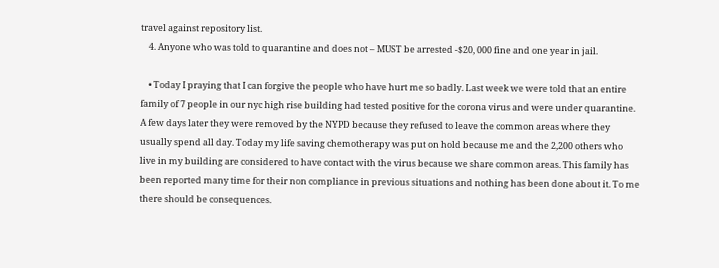travel against repository list.
    4. Anyone who was told to quarantine and does not – MUST be arrested -$20, 000 fine and one year in jail.

    • Today I praying that I can forgive the people who have hurt me so badly. Last week we were told that an entire family of 7 people in our nyc high rise building had tested positive for the corona virus and were under quarantine. A few days later they were removed by the NYPD because they refused to leave the common areas where they usually spend all day. Today my life saving chemotherapy was put on hold because me and the 2,200 others who live in my building are considered to have contact with the virus because we share common areas. This family has been reported many time for their non compliance in previous situations and nothing has been done about it. To me there should be consequences.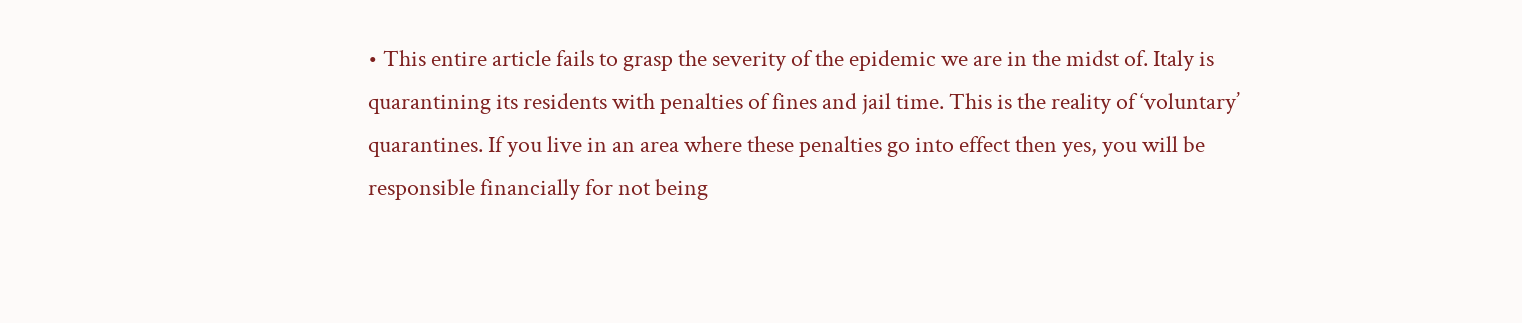• This entire article fails to grasp the severity of the epidemic we are in the midst of. Italy is quarantining its residents with penalties of fines and jail time. This is the reality of ‘voluntary’ quarantines. If you live in an area where these penalties go into effect then yes, you will be responsible financially for not being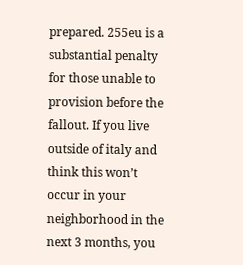prepared. 255eu is a substantial penalty for those unable to provision before the fallout. If you live outside of italy and think this won’t occur in your neighborhood in the next 3 months, you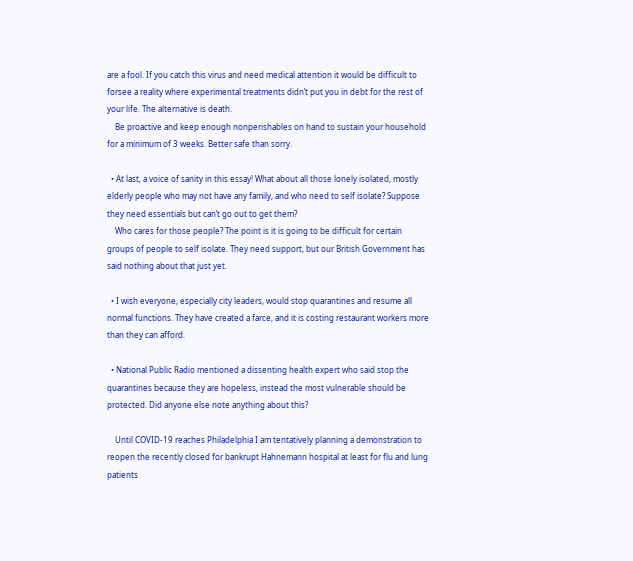are a fool. If you catch this virus and need medical attention it would be difficult to forsee a reality where experimental treatments didn’t put you in debt for the rest of your life. The alternative is death.
    Be proactive and keep enough nonperishables on hand to sustain your household for a minimum of 3 weeks. Better safe than sorry.

  • At last, a voice of sanity in this essay! What about all those lonely isolated, mostly elderly people who may not have any family, and who need to self isolate? Suppose they need essentials but can’t go out to get them?
    Who cares for those people? The point is it is going to be difficult for certain groups of people to self isolate. They need support, but our British Government has said nothing about that just yet.

  • I wish everyone, especially city leaders, would stop quarantines and resume all normal functions. They have created a farce, and it is costing restaurant workers more than they can afford.

  • National Public Radio mentioned a dissenting health expert who said stop the quarantines because they are hopeless, instead the most vulnerable should be protected. Did anyone else note anything about this?

    Until COVID-19 reaches Philadelphia I am tentatively planning a demonstration to reopen the recently closed for bankrupt Hahnemann hospital at least for flu and lung patients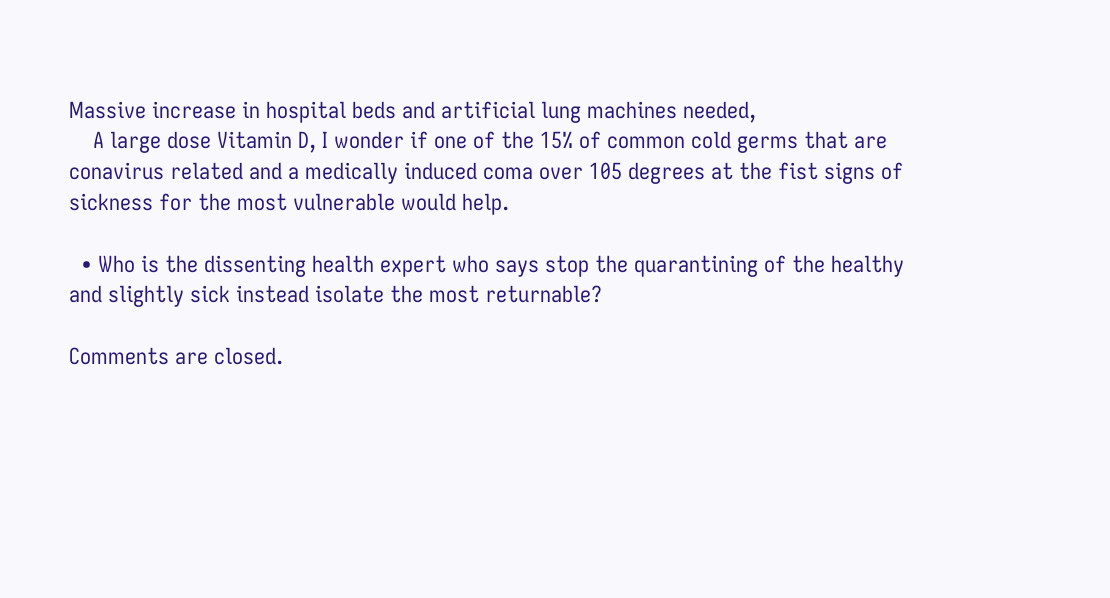Massive increase in hospital beds and artificial lung machines needed,
    A large dose Vitamin D, I wonder if one of the 15% of common cold germs that are conavirus related and a medically induced coma over 105 degrees at the fist signs of sickness for the most vulnerable would help.

  • Who is the dissenting health expert who says stop the quarantining of the healthy and slightly sick instead isolate the most returnable?

Comments are closed.